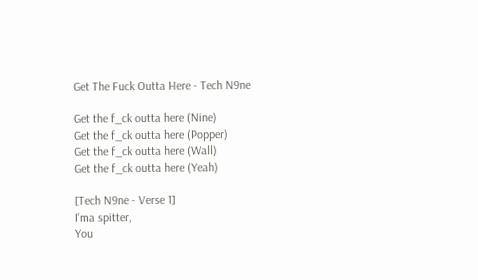Get The Fuck Outta Here - Tech N9ne

Get the f_ck outta here (Nine)
Get the f_ck outta here (Popper)
Get the f_ck outta here (Wall)
Get the f_ck outta here (Yeah)

[Tech N9ne - Verse 1]
I'ma spitter,
You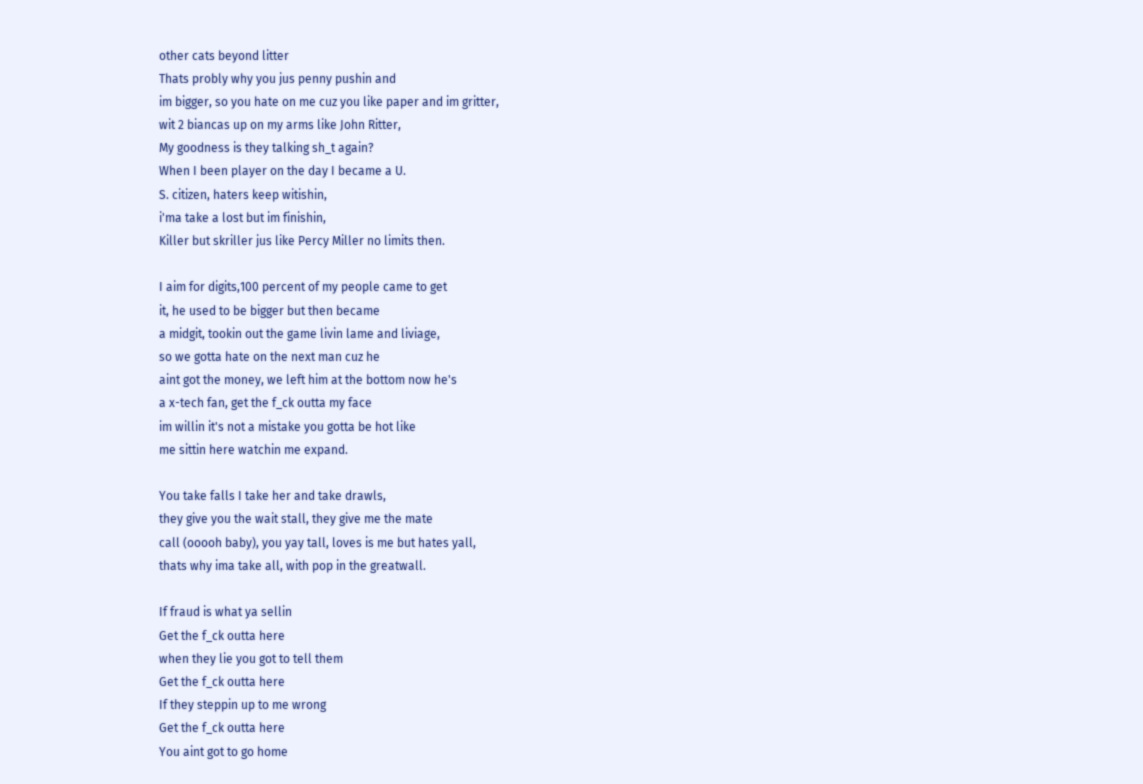other cats beyond litter
Thats probly why you jus penny pushin and
im bigger, so you hate on me cuz you like paper and im gritter,
wit 2 biancas up on my arms like John Ritter,
My goodness is they talking sh_t again?
When I been player on the day I became a U.
S. citizen, haters keep witishin,
i'ma take a lost but im finishin,
Killer but skriller jus like Percy Miller no limits then.

I aim for digits,100 percent of my people came to get
it, he used to be bigger but then became
a midgit, tookin out the game livin lame and liviage,
so we gotta hate on the next man cuz he
aint got the money, we left him at the bottom now he's
a x-tech fan, get the f_ck outta my face
im willin it's not a mistake you gotta be hot like
me sittin here watchin me expand.

You take falls I take her and take drawls,
they give you the wait stall, they give me the mate
call (ooooh baby), you yay tall, loves is me but hates yall,
thats why ima take all, with pop in the greatwall.

If fraud is what ya sellin
Get the f_ck outta here
when they lie you got to tell them
Get the f_ck outta here
If they steppin up to me wrong
Get the f_ck outta here
You aint got to go home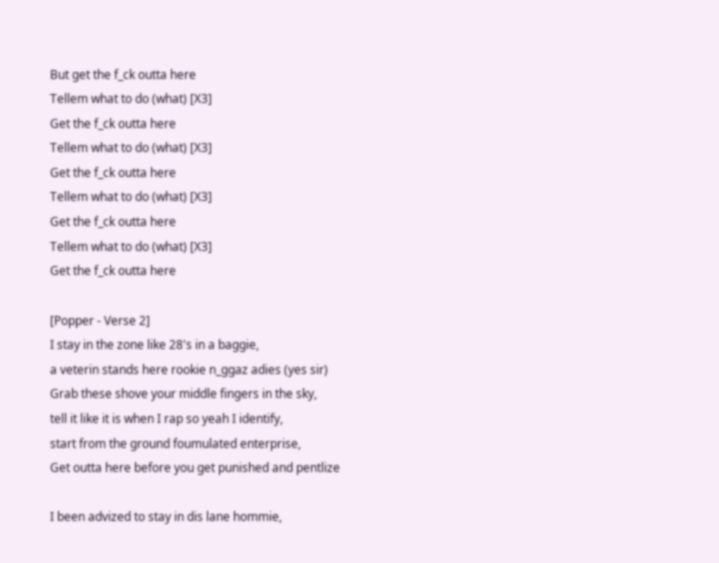But get the f_ck outta here
Tellem what to do (what) [X3]
Get the f_ck outta here
Tellem what to do (what) [X3]
Get the f_ck outta here
Tellem what to do (what) [X3]
Get the f_ck outta here
Tellem what to do (what) [X3]
Get the f_ck outta here

[Popper - Verse 2]
I stay in the zone like 28's in a baggie,
a veterin stands here rookie n_ggaz adies (yes sir)
Grab these shove your middle fingers in the sky,
tell it like it is when I rap so yeah I identify,
start from the ground foumulated enterprise,
Get outta here before you get punished and pentlize

I been advized to stay in dis lane hommie,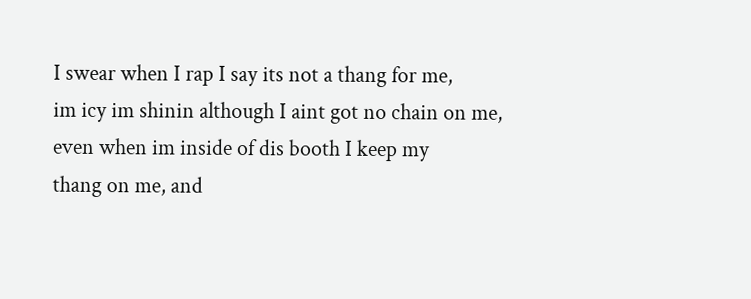I swear when I rap I say its not a thang for me,
im icy im shinin although I aint got no chain on me,
even when im inside of dis booth I keep my
thang on me, and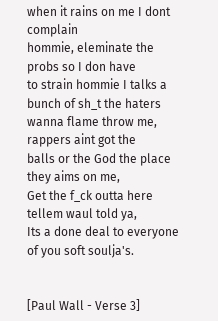when it rains on me I dont complain
hommie, eleminate the probs so I don have
to strain hommie I talks a bunch of sh_t the haters
wanna flame throw me, rappers aint got the
balls or the God the place they aims on me,
Get the f_ck outta here tellem waul told ya,
Its a done deal to everyone of you soft soulja's.


[Paul Wall - Verse 3]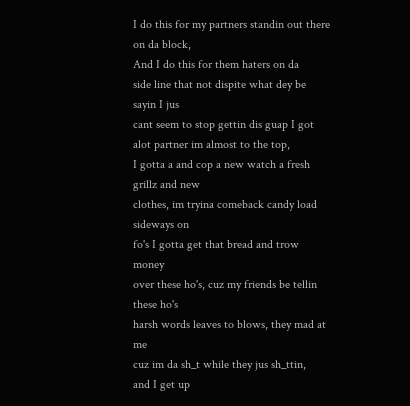I do this for my partners standin out there on da block,
And I do this for them haters on da
side line that not dispite what dey be sayin I jus
cant seem to stop gettin dis guap I got
alot partner im almost to the top,
I gotta a and cop a new watch a fresh grillz and new
clothes, im tryina comeback candy load sideways on
fo's I gotta get that bread and trow money
over these ho's, cuz my friends be tellin these ho's
harsh words leaves to blows, they mad at me
cuz im da sh_t while they jus sh_ttin,
and I get up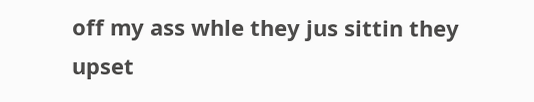off my ass whle they jus sittin they upset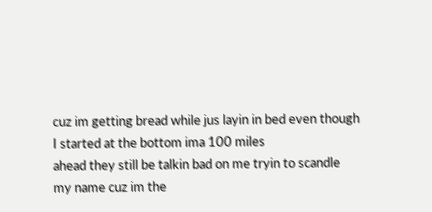cuz im getting bread while jus layin in bed even though
I started at the bottom ima 100 miles
ahead they still be talkin bad on me tryin to scandle
my name cuz im the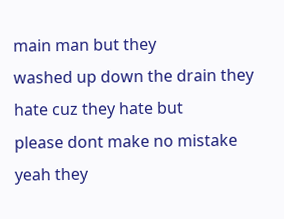main man but they
washed up down the drain they hate cuz they hate but
please dont make no mistake yeah they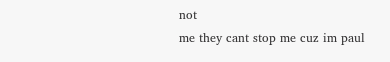not
me they cant stop me cuz im paul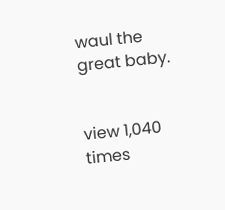waul the great baby.


view 1,040 times